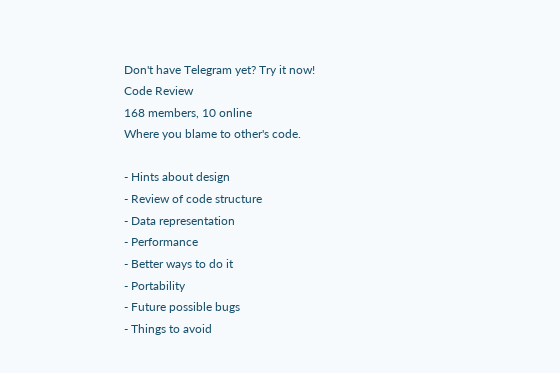Don't have Telegram yet? Try it now!
Code Review
168 members, 10 online
Where you blame to other's code.

- Hints about design
- Review of code structure
- Data representation
- Performance
- Better ways to do it
- Portability
- Future possible bugs
- Things to avoid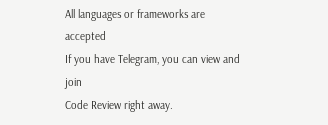All languages or frameworks are accepted
If you have Telegram, you can view and join
Code Review right away.